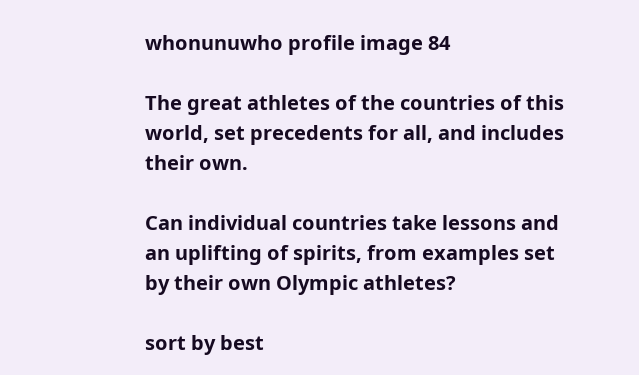whonunuwho profile image 84

The great athletes of the countries of this world, set precedents for all, and includes their own.

Can individual countries take lessons and an uplifting of spirits, from examples set by their own Olympic athletes?

sort by best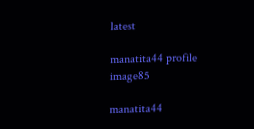latest

manatita44 profile image85

manatita44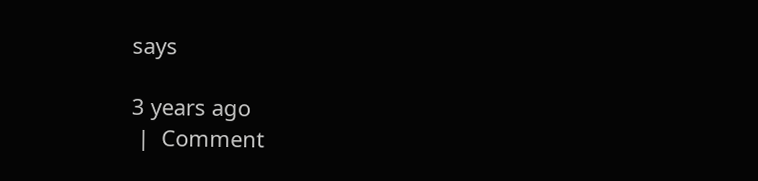says

3 years ago
 |  Comment